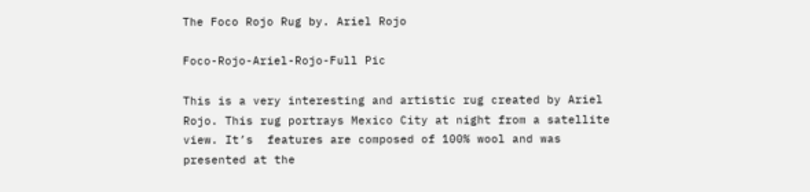The Foco Rojo Rug by. Ariel Rojo

Foco-Rojo-Ariel-Rojo-Full Pic

This is a very interesting and artistic rug created by Ariel Rojo. This rug portrays Mexico City at night from a satellite view. It’s  features are composed of 100% wool and was presented at the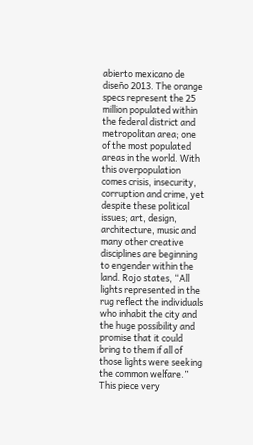abierto mexicano de diseño 2013. The orange specs represent the 25 million populated within the federal district and metropolitan area; one of the most populated areas in the world. With this overpopulation comes crisis, insecurity, corruption and crime, yet despite these political issues; art, design, architecture, music and many other creative disciplines are beginning to engender within the land. Rojo states, “All lights represented in the rug reflect the individuals who inhabit the city and the huge possibility and promise that it could bring to them if all of those lights were seeking the common welfare.” This piece very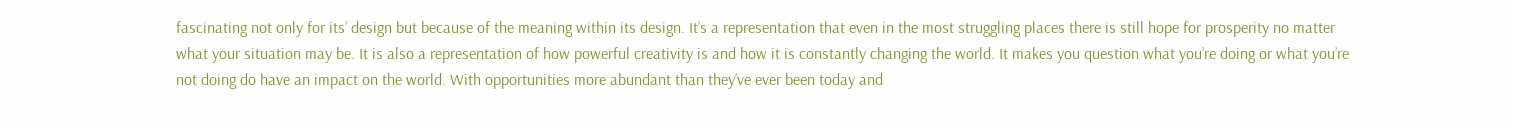fascinating not only for its’ design but because of the meaning within its design. It’s a representation that even in the most struggling places there is still hope for prosperity no matter what your situation may be. It is also a representation of how powerful creativity is and how it is constantly changing the world. It makes you question what you’re doing or what you’re not doing do have an impact on the world. With opportunities more abundant than they’ve ever been today and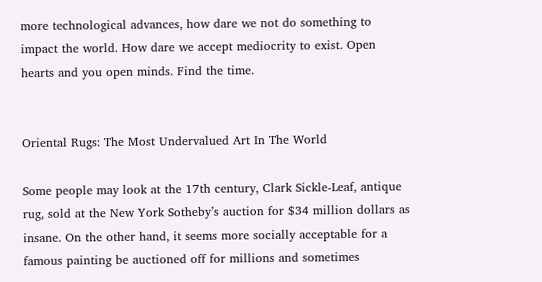more technological advances, how dare we not do something to impact the world. How dare we accept mediocrity to exist. Open hearts and you open minds. Find the time.


Oriental Rugs: The Most Undervalued Art In The World

Some people may look at the 17th century, Clark Sickle-Leaf, antique rug, sold at the New York Sotheby’s auction for $34 million dollars as insane. On the other hand, it seems more socially acceptable for a famous painting be auctioned off for millions and sometimes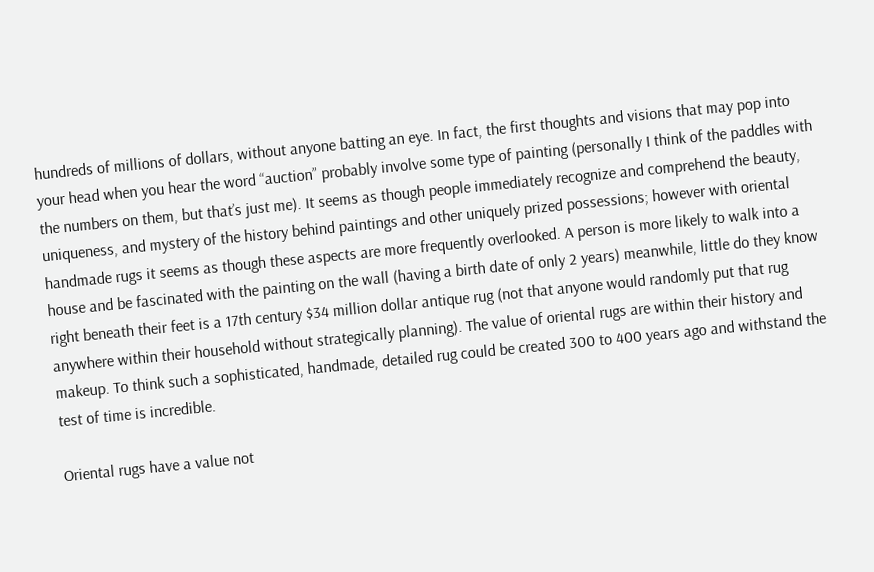hundreds of millions of dollars, without anyone batting an eye. In fact, the first thoughts and visions that may pop into your head when you hear the word “auction” probably involve some type of painting (personally I think of the paddles with the numbers on them, but that’s just me). It seems as though people immediately recognize and comprehend the beauty, uniqueness, and mystery of the history behind paintings and other uniquely prized possessions; however with oriental handmade rugs it seems as though these aspects are more frequently overlooked. A person is more likely to walk into a house and be fascinated with the painting on the wall (having a birth date of only 2 years) meanwhile, little do they know right beneath their feet is a 17th century $34 million dollar antique rug (not that anyone would randomly put that rug anywhere within their household without strategically planning). The value of oriental rugs are within their history and makeup. To think such a sophisticated, handmade, detailed rug could be created 300 to 400 years ago and withstand the test of time is incredible.

Oriental rugs have a value not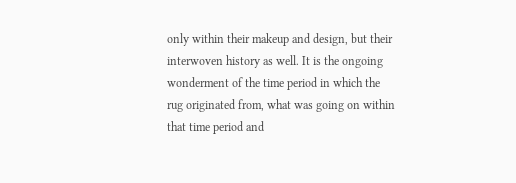only within their makeup and design, but their interwoven history as well. It is the ongoing wonderment of the time period in which the rug originated from, what was going on within that time period and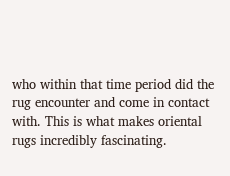who within that time period did the rug encounter and come in contact with. This is what makes oriental rugs incredibly fascinating.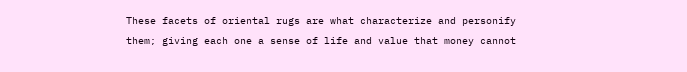These facets of oriental rugs are what characterize and personify them; giving each one a sense of life and value that money cannot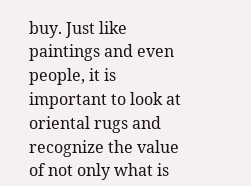buy. Just like paintings and even people, it is important to look at oriental rugs and recognize the value of not only what is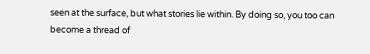seen at the surface, but what stories lie within. By doing so, you too can become a thread of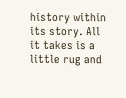history within its story. All it takes is a little rug and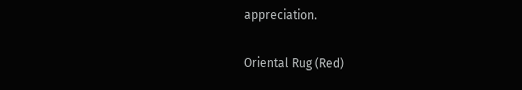appreciation.

Oriental Rug (Red)